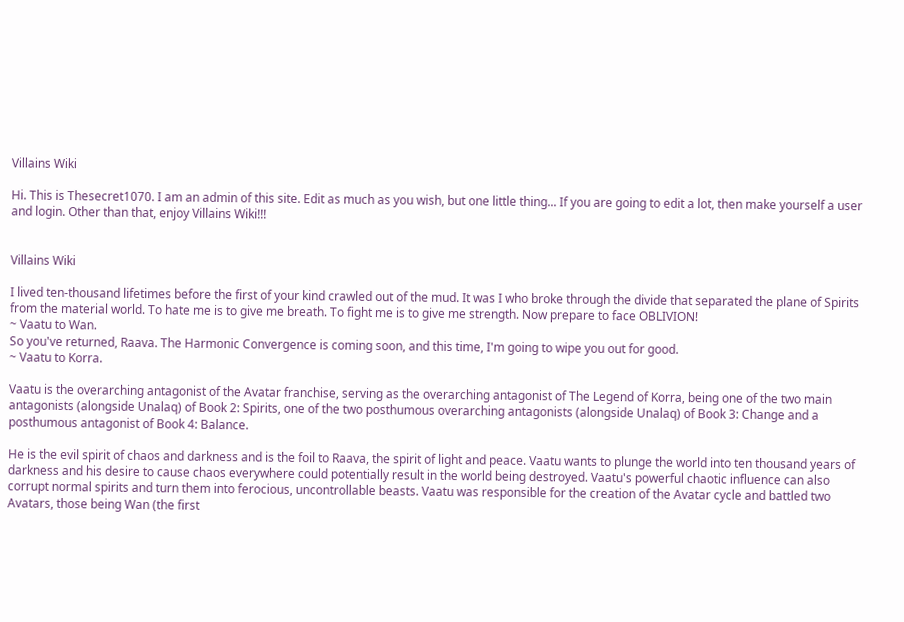Villains Wiki

Hi. This is Thesecret1070. I am an admin of this site. Edit as much as you wish, but one little thing... If you are going to edit a lot, then make yourself a user and login. Other than that, enjoy Villains Wiki!!!


Villains Wiki

I lived ten-thousand lifetimes before the first of your kind crawled out of the mud. It was I who broke through the divide that separated the plane of Spirits from the material world. To hate me is to give me breath. To fight me is to give me strength. Now prepare to face OBLIVION!
~ Vaatu to Wan.
So you've returned, Raava. The Harmonic Convergence is coming soon, and this time, I'm going to wipe you out for good.
~ Vaatu to Korra.

Vaatu is the overarching antagonist of the Avatar franchise, serving as the overarching antagonist of The Legend of Korra, being one of the two main antagonists (alongside Unalaq) of Book 2: Spirits, one of the two posthumous overarching antagonists (alongside Unalaq) of Book 3: Change and a posthumous antagonist of Book 4: Balance.

He is the evil spirit of chaos and darkness and is the foil to Raava, the spirit of light and peace. Vaatu wants to plunge the world into ten thousand years of darkness and his desire to cause chaos everywhere could potentially result in the world being destroyed. Vaatu's powerful chaotic influence can also corrupt normal spirits and turn them into ferocious, uncontrollable beasts. Vaatu was responsible for the creation of the Avatar cycle and battled two Avatars, those being Wan (the first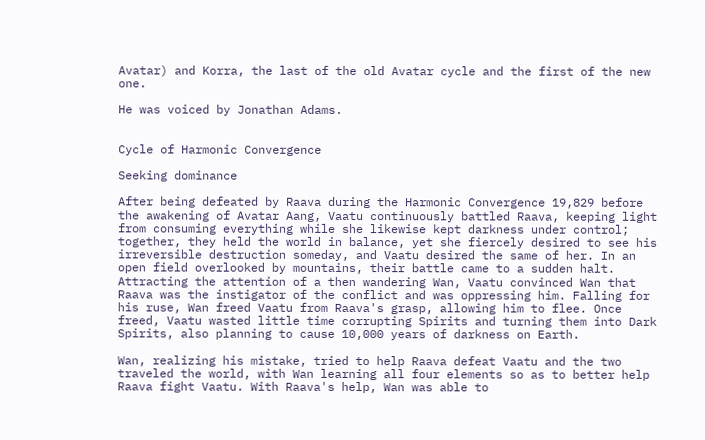Avatar) and Korra, the last of the old Avatar cycle and the first of the new one.

He was voiced by Jonathan Adams.


Cycle of Harmonic Convergence

Seeking dominance

After being defeated by Raava during the Harmonic Convergence 19,829 before the awakening of Avatar Aang, Vaatu continuously battled Raava, keeping light from consuming everything while she likewise kept darkness under control; together, they held the world in balance, yet she fiercely desired to see his irreversible destruction someday, and Vaatu desired the same of her. In an open field overlooked by mountains, their battle came to a sudden halt. Attracting the attention of a then wandering Wan, Vaatu convinced Wan that Raava was the instigator of the conflict and was oppressing him. Falling for his ruse, Wan freed Vaatu from Raava's grasp, allowing him to flee. Once freed, Vaatu wasted little time corrupting Spirits and turning them into Dark Spirits, also planning to cause 10,000 years of darkness on Earth.

Wan, realizing his mistake, tried to help Raava defeat Vaatu and the two traveled the world, with Wan learning all four elements so as to better help Raava fight Vaatu. With Raava's help, Wan was able to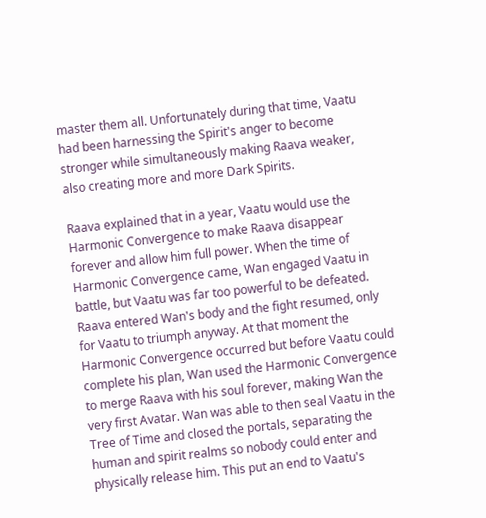master them all. Unfortunately during that time, Vaatu had been harnessing the Spirit's anger to become stronger while simultaneously making Raava weaker, also creating more and more Dark Spirits.

Raava explained that in a year, Vaatu would use the Harmonic Convergence to make Raava disappear forever and allow him full power. When the time of Harmonic Convergence came, Wan engaged Vaatu in battle, but Vaatu was far too powerful to be defeated. Raava entered Wan's body and the fight resumed, only for Vaatu to triumph anyway. At that moment the Harmonic Convergence occurred but before Vaatu could complete his plan, Wan used the Harmonic Convergence to merge Raava with his soul forever, making Wan the very first Avatar. Wan was able to then seal Vaatu in the Tree of Time and closed the portals, separating the human and spirit realms so nobody could enter and physically release him. This put an end to Vaatu's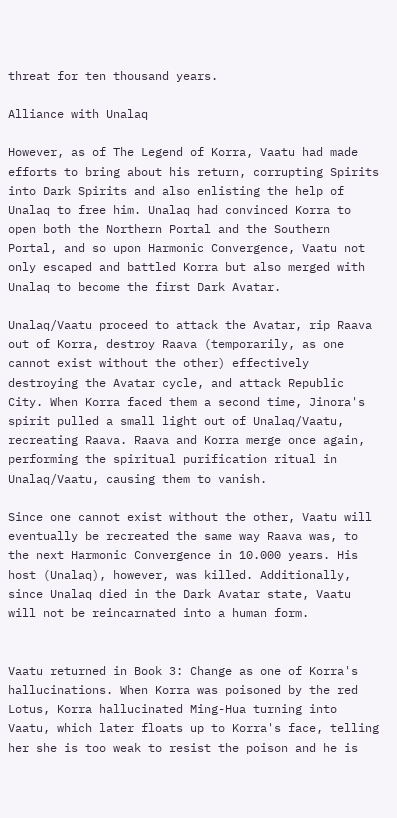threat for ten thousand years.

Alliance with Unalaq

However, as of The Legend of Korra, Vaatu had made efforts to bring about his return, corrupting Spirits into Dark Spirits and also enlisting the help of Unalaq to free him. Unalaq had convinced Korra to open both the Northern Portal and the Southern Portal, and so upon Harmonic Convergence, Vaatu not only escaped and battled Korra but also merged with Unalaq to become the first Dark Avatar.

Unalaq/Vaatu proceed to attack the Avatar, rip Raava out of Korra, destroy Raava (temporarily, as one cannot exist without the other) effectively destroying the Avatar cycle, and attack Republic City. When Korra faced them a second time, Jinora's spirit pulled a small light out of Unalaq/Vaatu, recreating Raava. Raava and Korra merge once again, performing the spiritual purification ritual in Unalaq/Vaatu, causing them to vanish.

Since one cannot exist without the other, Vaatu will eventually be recreated the same way Raava was, to the next Harmonic Convergence in 10.000 years. His host (Unalaq), however, was killed. Additionally, since Unalaq died in the Dark Avatar state, Vaatu will not be reincarnated into a human form.


Vaatu returned in Book 3: Change as one of Korra's hallucinations. When Korra was poisoned by the red Lotus, Korra hallucinated Ming-Hua turning into Vaatu, which later floats up to Korra's face, telling her she is too weak to resist the poison and he is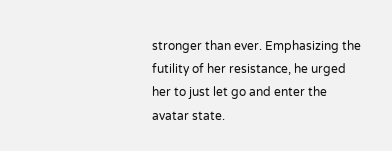stronger than ever. Emphasizing the futility of her resistance, he urged her to just let go and enter the avatar state.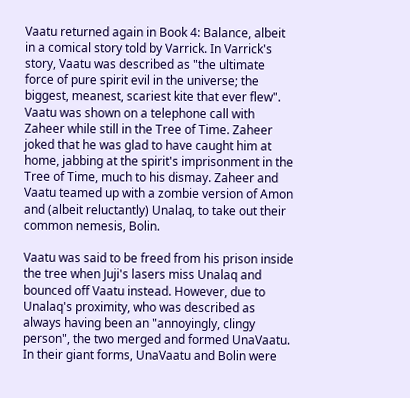Vaatu returned again in Book 4: Balance, albeit in a comical story told by Varrick. In Varrick's story, Vaatu was described as "the ultimate force of pure spirit evil in the universe; the biggest, meanest, scariest kite that ever flew". Vaatu was shown on a telephone call with Zaheer while still in the Tree of Time. Zaheer joked that he was glad to have caught him at home, jabbing at the spirit's imprisonment in the Tree of Time, much to his dismay. Zaheer and Vaatu teamed up with a zombie version of Amon and (albeit reluctantly) Unalaq, to take out their common nemesis, Bolin.

Vaatu was said to be freed from his prison inside the tree when Juji's lasers miss Unalaq and bounced off Vaatu instead. However, due to Unalaq's proximity, who was described as always having been an "annoyingly, clingy person", the two merged and formed UnaVaatu. In their giant forms, UnaVaatu and Bolin were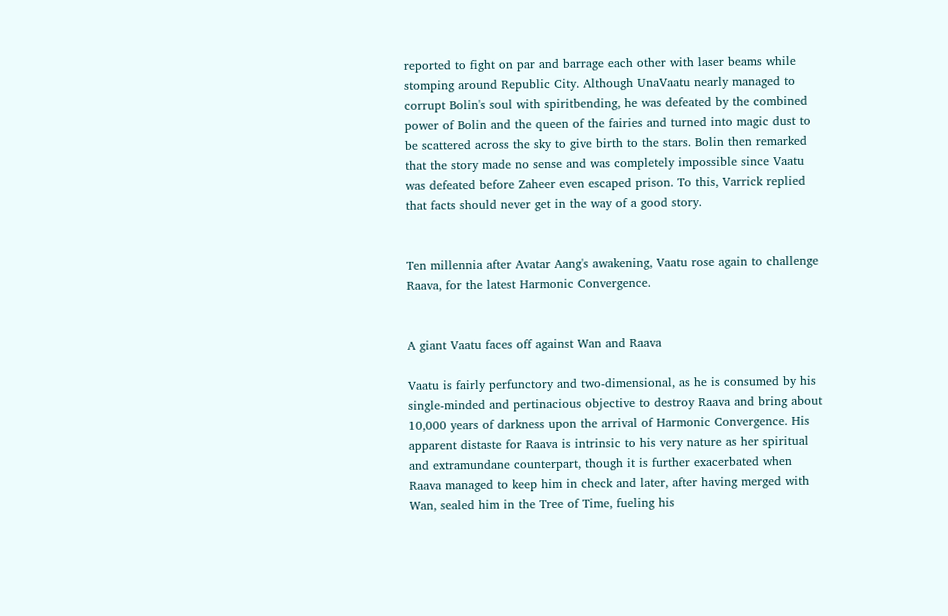reported to fight on par and barrage each other with laser beams while stomping around Republic City. Although UnaVaatu nearly managed to corrupt Bolin's soul with spiritbending, he was defeated by the combined power of Bolin and the queen of the fairies and turned into magic dust to be scattered across the sky to give birth to the stars. Bolin then remarked that the story made no sense and was completely impossible since Vaatu was defeated before Zaheer even escaped prison. To this, Varrick replied that facts should never get in the way of a good story.


Ten millennia after Avatar Aang's awakening, Vaatu rose again to challenge Raava, for the latest Harmonic Convergence.


A giant Vaatu faces off against Wan and Raava

Vaatu is fairly perfunctory and two-dimensional, as he is consumed by his single-minded and pertinacious objective to destroy Raava and bring about 10,000 years of darkness upon the arrival of Harmonic Convergence. His apparent distaste for Raava is intrinsic to his very nature as her spiritual and extramundane counterpart, though it is further exacerbated when Raava managed to keep him in check and later, after having merged with Wan, sealed him in the Tree of Time, fueling his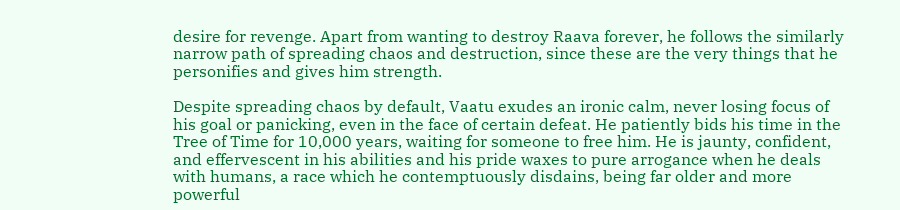desire for revenge. Apart from wanting to destroy Raava forever, he follows the similarly narrow path of spreading chaos and destruction, since these are the very things that he personifies and gives him strength.

Despite spreading chaos by default, Vaatu exudes an ironic calm, never losing focus of his goal or panicking, even in the face of certain defeat. He patiently bids his time in the Tree of Time for 10,000 years, waiting for someone to free him. He is jaunty, confident, and effervescent in his abilities and his pride waxes to pure arrogance when he deals with humans, a race which he contemptuously disdains, being far older and more powerful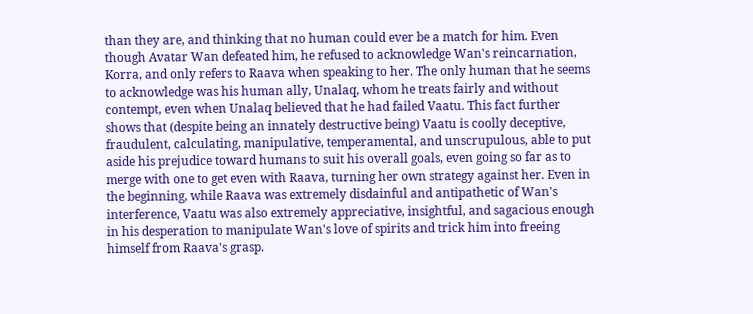than they are, and thinking that no human could ever be a match for him. Even though Avatar Wan defeated him, he refused to acknowledge Wan's reincarnation, Korra, and only refers to Raava when speaking to her. The only human that he seems to acknowledge was his human ally, Unalaq, whom he treats fairly and without contempt, even when Unalaq believed that he had failed Vaatu. This fact further shows that (despite being an innately destructive being) Vaatu is coolly deceptive, fraudulent, calculating, manipulative, temperamental, and unscrupulous, able to put aside his prejudice toward humans to suit his overall goals, even going so far as to merge with one to get even with Raava, turning her own strategy against her. Even in the beginning, while Raava was extremely disdainful and antipathetic of Wan's interference, Vaatu was also extremely appreciative, insightful, and sagacious enough in his desperation to manipulate Wan's love of spirits and trick him into freeing himself from Raava's grasp.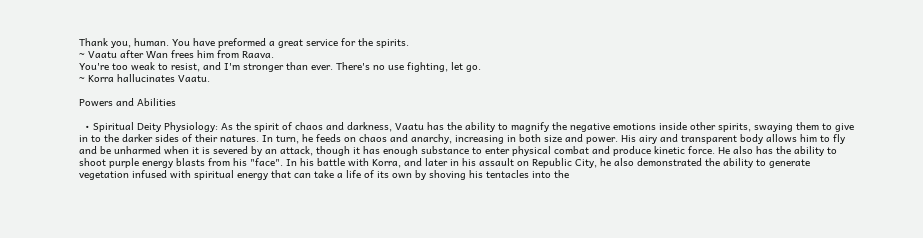Thank you, human. You have preformed a great service for the spirits.
~ Vaatu after Wan frees him from Raava.
You're too weak to resist, and I'm stronger than ever. There's no use fighting, let go.
~ Korra hallucinates Vaatu.

Powers and Abilities

  • Spiritual Deity Physiology: As the spirit of chaos and darkness, Vaatu has the ability to magnify the negative emotions inside other spirits, swaying them to give in to the darker sides of their natures. In turn, he feeds on chaos and anarchy, increasing in both size and power. His airy and transparent body allows him to fly and be unharmed when it is severed by an attack, though it has enough substance to enter physical combat and produce kinetic force. He also has the ability to shoot purple energy blasts from his "face". In his battle with Korra, and later in his assault on Republic City, he also demonstrated the ability to generate vegetation infused with spiritual energy that can take a life of its own by shoving his tentacles into the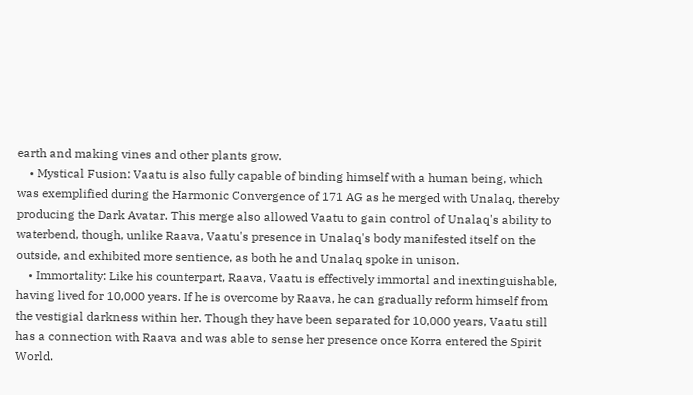earth and making vines and other plants grow.
    • Mystical Fusion: Vaatu is also fully capable of binding himself with a human being, which was exemplified during the Harmonic Convergence of 171 AG as he merged with Unalaq, thereby producing the Dark Avatar. This merge also allowed Vaatu to gain control of Unalaq's ability to waterbend, though, unlike Raava, Vaatu's presence in Unalaq's body manifested itself on the outside, and exhibited more sentience, as both he and Unalaq spoke in unison.
    • Immortality: Like his counterpart, Raava, Vaatu is effectively immortal and inextinguishable, having lived for 10,000 years. If he is overcome by Raava, he can gradually reform himself from the vestigial darkness within her. Though they have been separated for 10,000 years, Vaatu still has a connection with Raava and was able to sense her presence once Korra entered the Spirit World.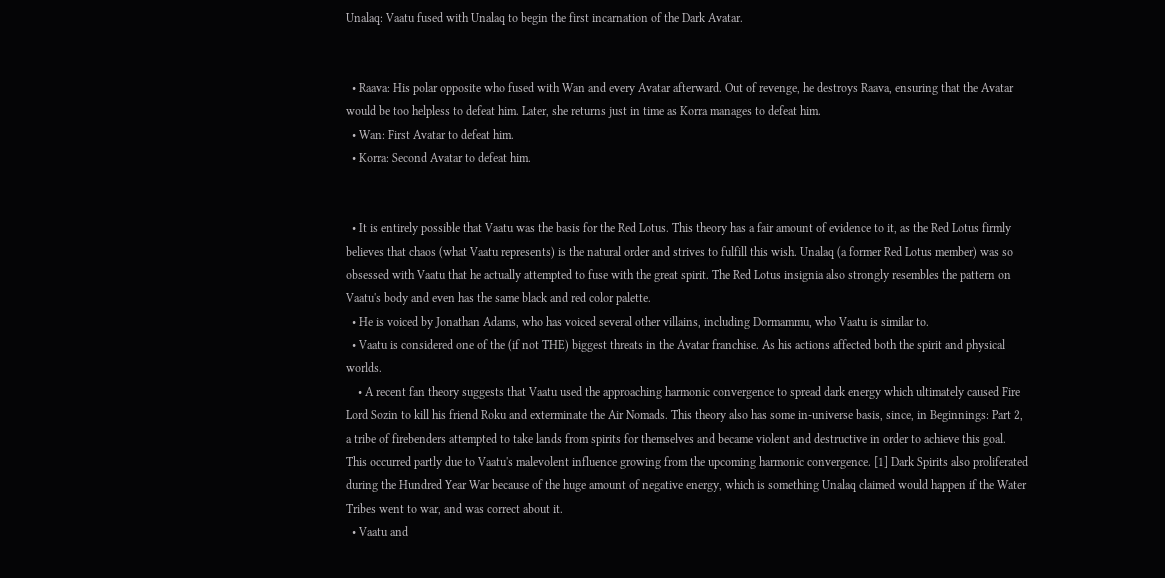Unalaq: Vaatu fused with Unalaq to begin the first incarnation of the Dark Avatar.


  • Raava: His polar opposite who fused with Wan and every Avatar afterward. Out of revenge, he destroys Raava, ensuring that the Avatar would be too helpless to defeat him. Later, she returns just in time as Korra manages to defeat him.
  • Wan: First Avatar to defeat him.
  • Korra: Second Avatar to defeat him.


  • It is entirely possible that Vaatu was the basis for the Red Lotus. This theory has a fair amount of evidence to it, as the Red Lotus firmly believes that chaos (what Vaatu represents) is the natural order and strives to fulfill this wish. Unalaq (a former Red Lotus member) was so obsessed with Vaatu that he actually attempted to fuse with the great spirit. The Red Lotus insignia also strongly resembles the pattern on Vaatu's body and even has the same black and red color palette.
  • He is voiced by Jonathan Adams, who has voiced several other villains, including Dormammu, who Vaatu is similar to.
  • Vaatu is considered one of the (if not THE) biggest threats in the Avatar franchise. As his actions affected both the spirit and physical worlds.
    • A recent fan theory suggests that Vaatu used the approaching harmonic convergence to spread dark energy which ultimately caused Fire Lord Sozin to kill his friend Roku and exterminate the Air Nomads. This theory also has some in-universe basis, since, in Beginnings: Part 2, a tribe of firebenders attempted to take lands from spirits for themselves and became violent and destructive in order to achieve this goal. This occurred partly due to Vaatu's malevolent influence growing from the upcoming harmonic convergence. [1] Dark Spirits also proliferated during the Hundred Year War because of the huge amount of negative energy, which is something Unalaq claimed would happen if the Water Tribes went to war, and was correct about it.
  • Vaatu and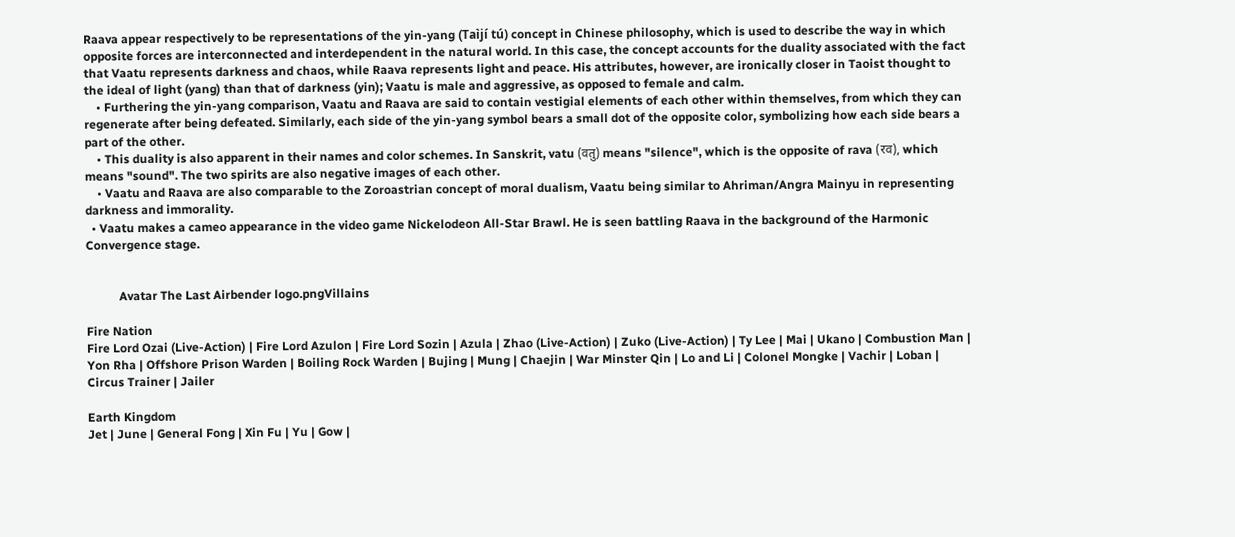Raava appear respectively to be representations of the yin-yang (Taìjí tú) concept in Chinese philosophy, which is used to describe the way in which opposite forces are interconnected and interdependent in the natural world. In this case, the concept accounts for the duality associated with the fact that Vaatu represents darkness and chaos, while Raava represents light and peace. His attributes, however, are ironically closer in Taoist thought to the ideal of light (yang) than that of darkness (yin); Vaatu is male and aggressive, as opposed to female and calm.
    • Furthering the yin-yang comparison, Vaatu and Raava are said to contain vestigial elements of each other within themselves, from which they can regenerate after being defeated. Similarly, each side of the yin-yang symbol bears a small dot of the opposite color, symbolizing how each side bears a part of the other.
    • This duality is also apparent in their names and color schemes. In Sanskrit, vatu (वतु) means "silence", which is the opposite of rava (रव), which means "sound". The two spirits are also negative images of each other.
    • Vaatu and Raava are also comparable to the Zoroastrian concept of moral dualism, Vaatu being similar to Ahriman/Angra Mainyu in representing darkness and immorality.
  • Vaatu makes a cameo appearance in the video game Nickelodeon All-Star Brawl. He is seen battling Raava in the background of the Harmonic Convergence stage.


           Avatar The Last Airbender logo.pngVillains

Fire Nation
Fire Lord Ozai (Live-Action) | Fire Lord Azulon | Fire Lord Sozin | Azula | Zhao (Live-Action) | Zuko (Live-Action) | Ty Lee | Mai | Ukano | Combustion Man | Yon Rha | Offshore Prison Warden | Boiling Rock Warden | Bujing | Mung | Chaejin | War Minster Qin | Lo and Li | Colonel Mongke | Vachir | Loban | Circus Trainer | Jailer

Earth Kingdom
Jet | June | General Fong | Xin Fu | Yu | Gow |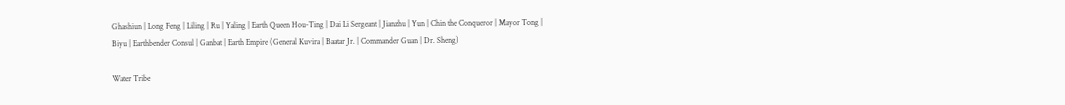Ghashiun | Long Feng | Liling | Ru | Yaling | Earth Queen Hou-Ting | Dai Li Sergeant | Jianzhu | Yun | Chin the Conqueror | Mayor Tong | Biyu | Earthbender Consul | Ganbat | Earth Empire (General Kuvira | Baatar Jr. | Commander Guan | Dr. Sheng)

Water Tribe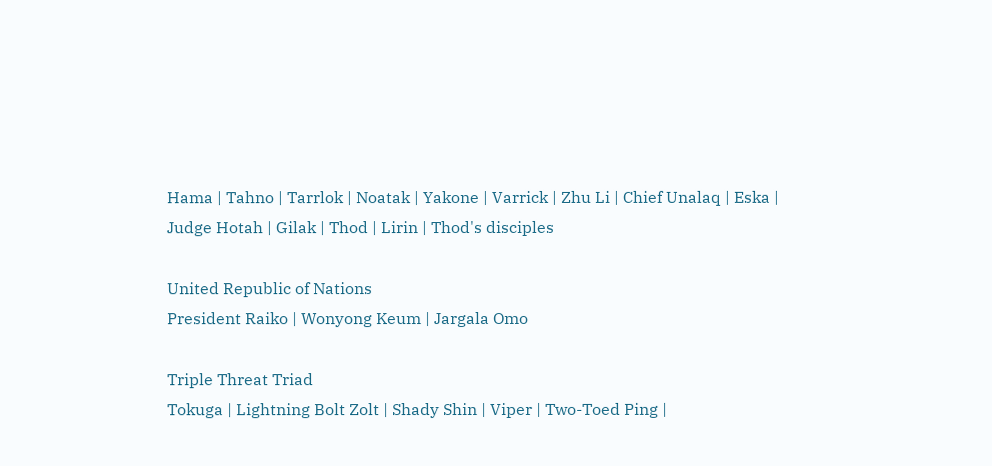Hama | Tahno | Tarrlok | Noatak | Yakone | Varrick | Zhu Li | Chief Unalaq | Eska | Judge Hotah | Gilak | Thod | Lirin | Thod's disciples

United Republic of Nations
President Raiko | Wonyong Keum | Jargala Omo

Triple Threat Triad
Tokuga | Lightning Bolt Zolt | Shady Shin | Viper | Two-Toed Ping |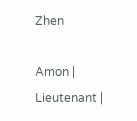Zhen

Amon | Lieutenant |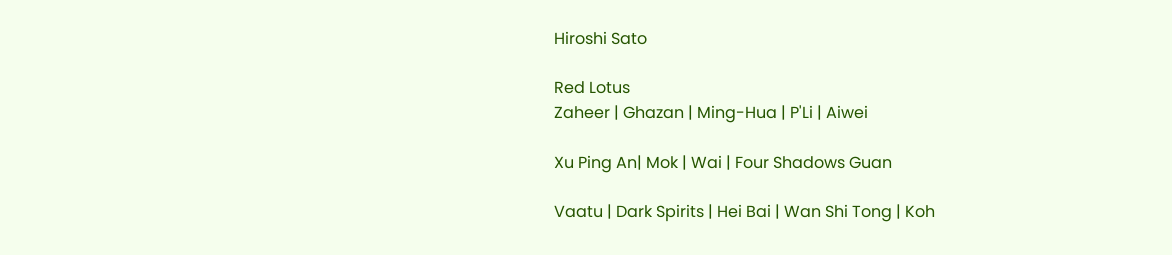Hiroshi Sato

Red Lotus
Zaheer | Ghazan | Ming-Hua | P'Li | Aiwei

Xu Ping An| Mok | Wai | Four Shadows Guan

Vaatu | Dark Spirits | Hei Bai | Wan Shi Tong | Koh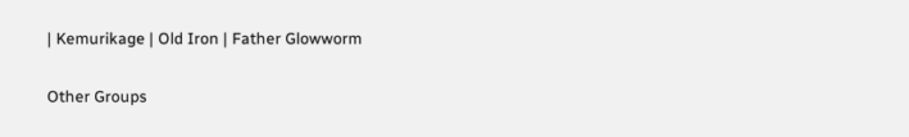| Kemurikage | Old Iron | Father Glowworm

Other Groups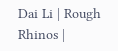Dai Li | Rough Rhinos |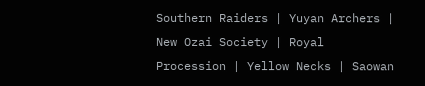Southern Raiders | Yuyan Archers | New Ozai Society | Royal Procession | Yellow Necks | Saowan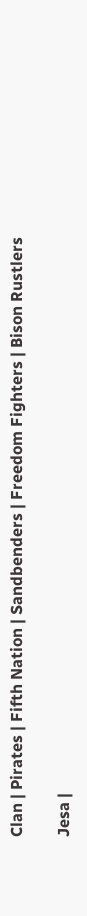Clan | Pirates | Fifth Nation | Sandbenders | Freedom Fighters | Bison Rustlers

Jesa |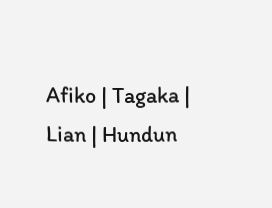Afiko | Tagaka | Lian | Hundun